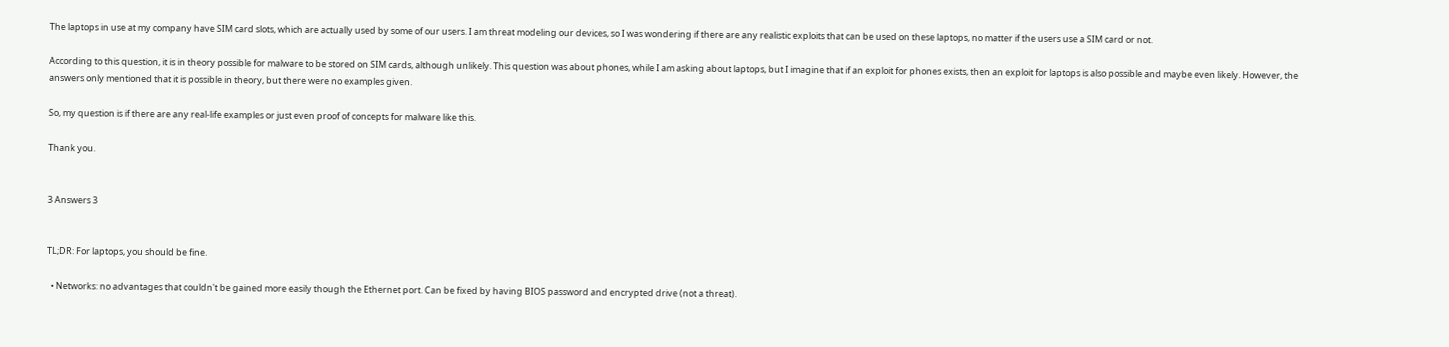The laptops in use at my company have SIM card slots, which are actually used by some of our users. I am threat modeling our devices, so I was wondering if there are any realistic exploits that can be used on these laptops, no matter if the users use a SIM card or not.

According to this question, it is in theory possible for malware to be stored on SIM cards, although unlikely. This question was about phones, while I am asking about laptops, but I imagine that if an exploit for phones exists, then an exploit for laptops is also possible and maybe even likely. However, the answers only mentioned that it is possible in theory, but there were no examples given.

So, my question is if there are any real-life examples or just even proof of concepts for malware like this.

Thank you.


3 Answers 3


TL;DR: For laptops, you should be fine.

  • Networks: no advantages that couldn't be gained more easily though the Ethernet port. Can be fixed by having BIOS password and encrypted drive (not a threat).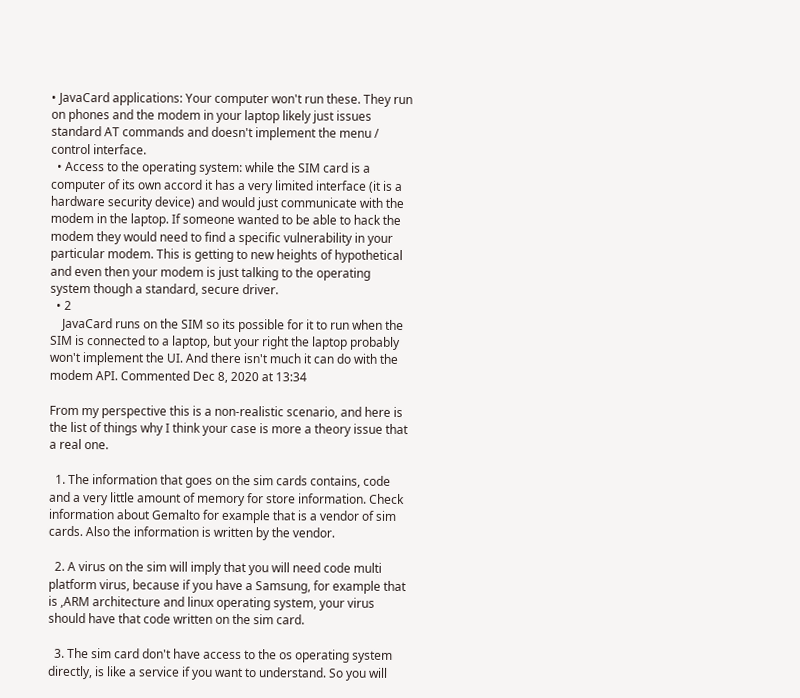• JavaCard applications: Your computer won't run these. They run on phones and the modem in your laptop likely just issues standard AT commands and doesn't implement the menu / control interface.
  • Access to the operating system: while the SIM card is a computer of its own accord it has a very limited interface (it is a hardware security device) and would just communicate with the modem in the laptop. If someone wanted to be able to hack the modem they would need to find a specific vulnerability in your particular modem. This is getting to new heights of hypothetical and even then your modem is just talking to the operating system though a standard, secure driver.
  • 2
    JavaCard runs on the SIM so its possible for it to run when the SIM is connected to a laptop, but your right the laptop probably won't implement the UI. And there isn't much it can do with the modem API. Commented Dec 8, 2020 at 13:34

From my perspective this is a non-realistic scenario, and here is the list of things why I think your case is more a theory issue that a real one.

  1. The information that goes on the sim cards contains, code and a very little amount of memory for store information. Check information about Gemalto for example that is a vendor of sim cards. Also the information is written by the vendor.

  2. A virus on the sim will imply that you will need code multi platform virus, because if you have a Samsung, for example that is ,ARM architecture and linux operating system, your virus should have that code written on the sim card.

  3. The sim card don't have access to the os operating system directly, is like a service if you want to understand. So you will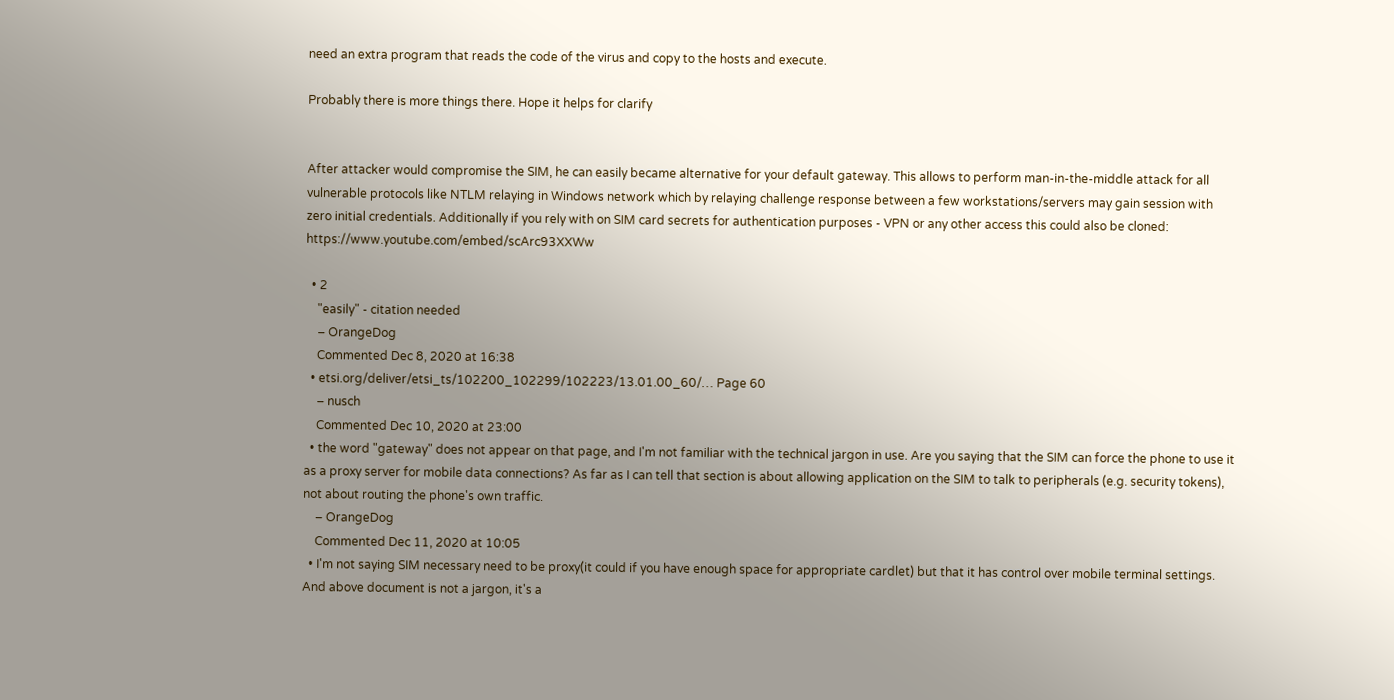need an extra program that reads the code of the virus and copy to the hosts and execute.

Probably there is more things there. Hope it helps for clarify


After attacker would compromise the SIM, he can easily became alternative for your default gateway. This allows to perform man-in-the-middle attack for all vulnerable protocols like NTLM relaying in Windows network which by relaying challenge response between a few workstations/servers may gain session with zero initial credentials. Additionally if you rely with on SIM card secrets for authentication purposes - VPN or any other access this could also be cloned: https://www.youtube.com/embed/scArc93XXWw

  • 2
    "easily" - citation needed
    – OrangeDog
    Commented Dec 8, 2020 at 16:38
  • etsi.org/deliver/etsi_ts/102200_102299/102223/13.01.00_60/… Page 60
    – nusch
    Commented Dec 10, 2020 at 23:00
  • the word "gateway" does not appear on that page, and I'm not familiar with the technical jargon in use. Are you saying that the SIM can force the phone to use it as a proxy server for mobile data connections? As far as I can tell that section is about allowing application on the SIM to talk to peripherals (e.g. security tokens), not about routing the phone's own traffic.
    – OrangeDog
    Commented Dec 11, 2020 at 10:05
  • I'm not saying SIM necessary need to be proxy(it could if you have enough space for appropriate cardlet) but that it has control over mobile terminal settings. And above document is not a jargon, it's a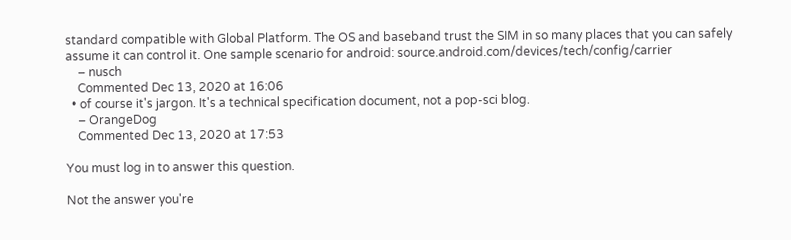standard compatible with Global Platform. The OS and baseband trust the SIM in so many places that you can safely assume it can control it. One sample scenario for android: source.android.com/devices/tech/config/carrier
    – nusch
    Commented Dec 13, 2020 at 16:06
  • of course it's jargon. It's a technical specification document, not a pop-sci blog.
    – OrangeDog
    Commented Dec 13, 2020 at 17:53

You must log in to answer this question.

Not the answer you're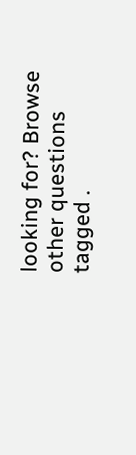looking for? Browse other questions tagged .